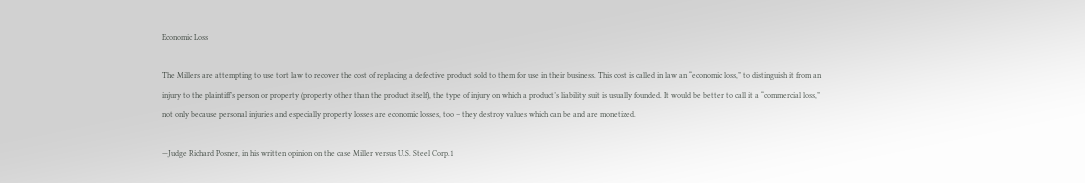Economic Loss

The Millers are attempting to use tort law to recover the cost of replacing a defective product sold to them for use in their business. This cost is called in law an “economic loss,” to distinguish it from an injury to the plaintiff’s person or property (property other than the product itself), the type of injury on which a product’s liability suit is usually founded. It would be better to call it a “commercial loss,” not only because personal injuries and especially property losses are economic losses, too – they destroy values which can be and are monetized.

—Judge Richard Posner, in his written opinion on the case Miller versus U.S. Steel Corp.1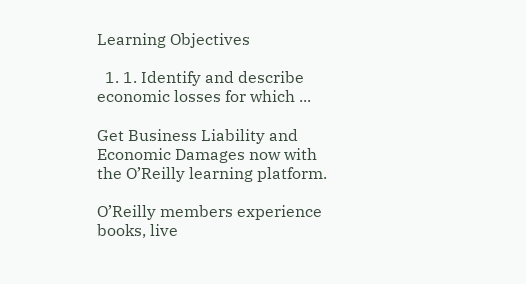Learning Objectives

  1. 1. Identify and describe economic losses for which ...

Get Business Liability and Economic Damages now with the O’Reilly learning platform.

O’Reilly members experience books, live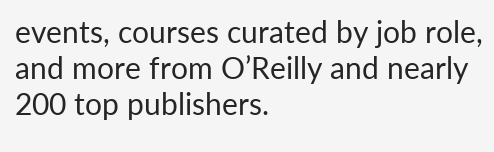events, courses curated by job role, and more from O’Reilly and nearly 200 top publishers.